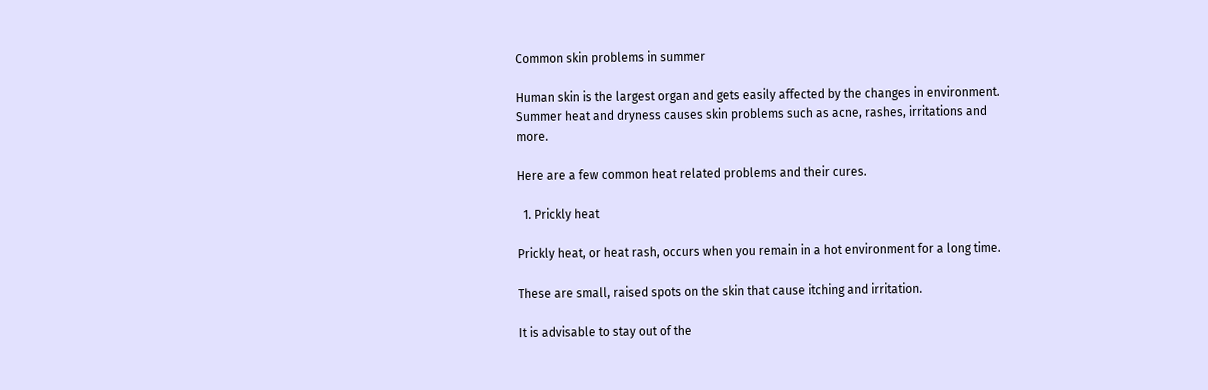Common skin problems in summer

Human skin is the largest organ and gets easily affected by the changes in environment. Summer heat and dryness causes skin problems such as acne, rashes, irritations and more.

Here are a few common heat related problems and their cures.

  1. Prickly heat

Prickly heat, or heat rash, occurs when you remain in a hot environment for a long time.

These are small, raised spots on the skin that cause itching and irritation.

It is advisable to stay out of the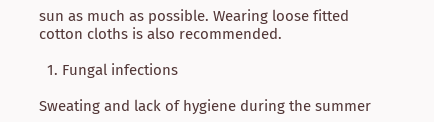sun as much as possible. Wearing loose fitted cotton cloths is also recommended.

  1. Fungal infections

Sweating and lack of hygiene during the summer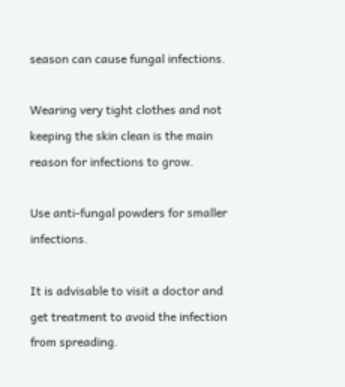season can cause fungal infections.

Wearing very tight clothes and not keeping the skin clean is the main reason for infections to grow.

Use anti-fungal powders for smaller infections.

It is advisable to visit a doctor and get treatment to avoid the infection from spreading.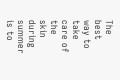The best way to take care of the skin during summer is to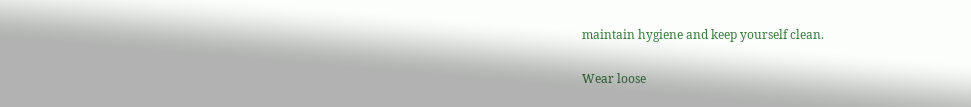maintain hygiene and keep yourself clean.

Wear loose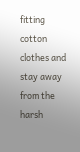fitting cotton clothes and stay away from the harsh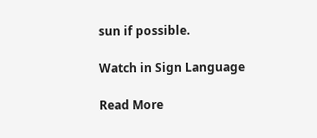sun if possible.

Watch in Sign Language

Read More